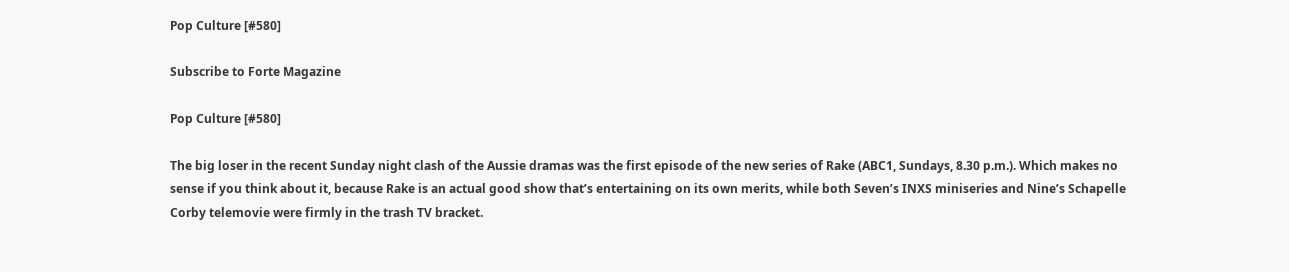Pop Culture [#580]

Subscribe to Forte Magazine

Pop Culture [#580]

The big loser in the recent Sunday night clash of the Aussie dramas was the first episode of the new series of Rake (ABC1, Sundays, 8.30 p.m.). Which makes no sense if you think about it, because Rake is an actual good show that’s entertaining on its own merits, while both Seven’s INXS miniseries and Nine’s Schapelle Corby telemovie were firmly in the trash TV bracket.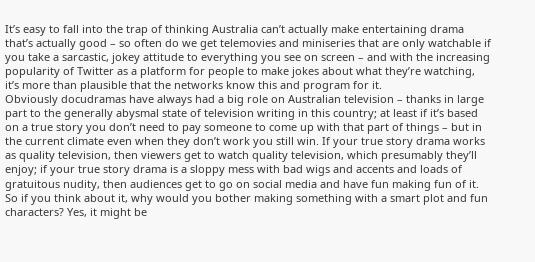It’s easy to fall into the trap of thinking Australia can’t actually make entertaining drama that’s actually good – so often do we get telemovies and miniseries that are only watchable if you take a sarcastic, jokey attitude to everything you see on screen – and with the increasing popularity of Twitter as a platform for people to make jokes about what they’re watching, it’s more than plausible that the networks know this and program for it.
Obviously docudramas have always had a big role on Australian television – thanks in large part to the generally abysmal state of television writing in this country; at least if it’s based on a true story you don’t need to pay someone to come up with that part of things – but in the current climate even when they don’t work you still win. If your true story drama works as quality television, then viewers get to watch quality television, which presumably they’ll enjoy; if your true story drama is a sloppy mess with bad wigs and accents and loads of gratuitous nudity, then audiences get to go on social media and have fun making fun of it. So if you think about it, why would you bother making something with a smart plot and fun characters? Yes, it might be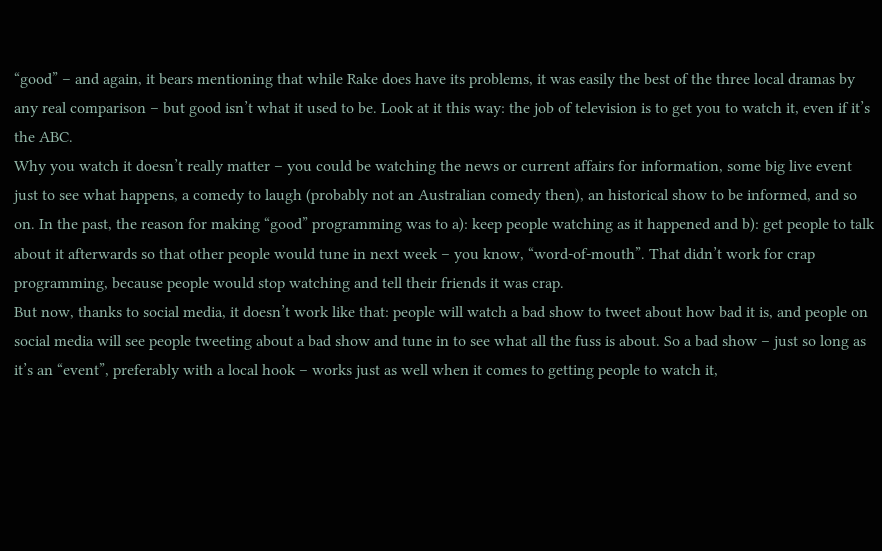“good” – and again, it bears mentioning that while Rake does have its problems, it was easily the best of the three local dramas by any real comparison – but good isn’t what it used to be. Look at it this way: the job of television is to get you to watch it, even if it’s the ABC.
Why you watch it doesn’t really matter – you could be watching the news or current affairs for information, some big live event just to see what happens, a comedy to laugh (probably not an Australian comedy then), an historical show to be informed, and so on. In the past, the reason for making “good” programming was to a): keep people watching as it happened and b): get people to talk about it afterwards so that other people would tune in next week – you know, “word-of-mouth”. That didn’t work for crap programming, because people would stop watching and tell their friends it was crap.
But now, thanks to social media, it doesn’t work like that: people will watch a bad show to tweet about how bad it is, and people on social media will see people tweeting about a bad show and tune in to see what all the fuss is about. So a bad show – just so long as it’s an “event”, preferably with a local hook – works just as well when it comes to getting people to watch it,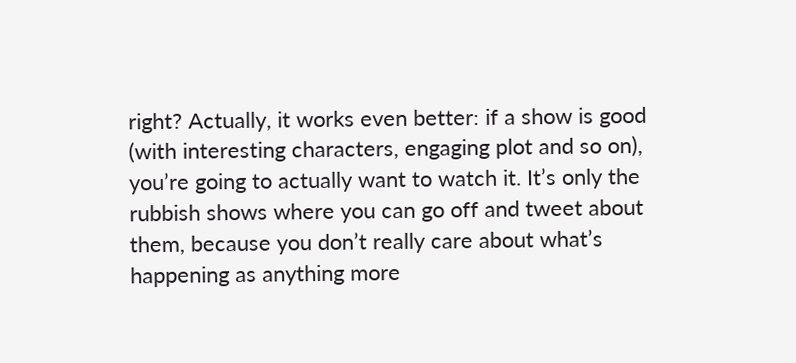right? Actually, it works even better: if a show is good (with interesting characters, engaging plot and so on), you’re going to actually want to watch it. It’s only the rubbish shows where you can go off and tweet about them, because you don’t really care about what’s happening as anything more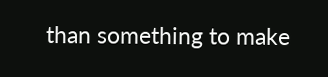than something to make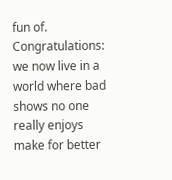fun of.
Congratulations: we now live in a world where bad shows no one really enjoys make for better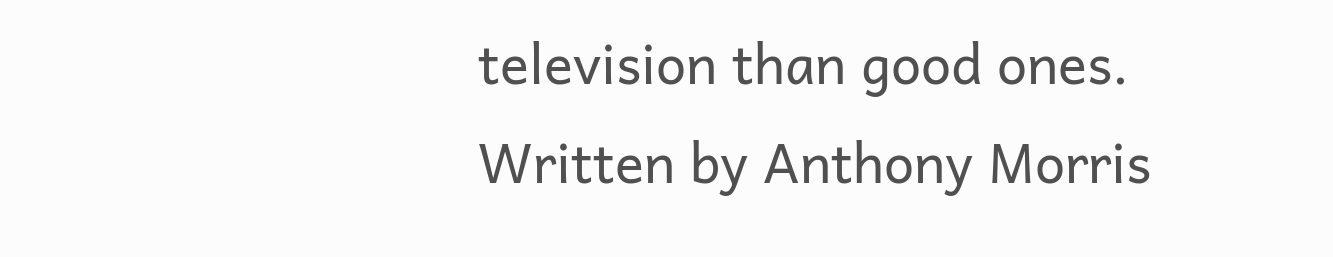television than good ones.
Written by Anthony Morris